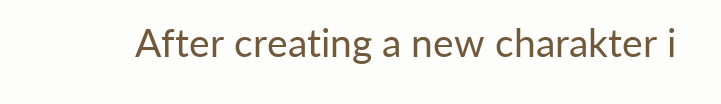After creating a new charakter i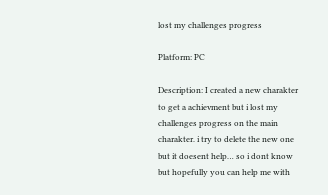lost my challenges progress

Platform: PC

Description: I created a new charakter to get a achievment but i lost my challenges progress on the main charakter. i try to delete the new one but it doesent help… so i dont know but hopefully you can help me with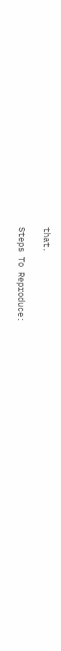that.

Steps To Reproduce: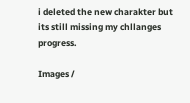i deleted the new charakter but its still missing my chllanges progress.

Images /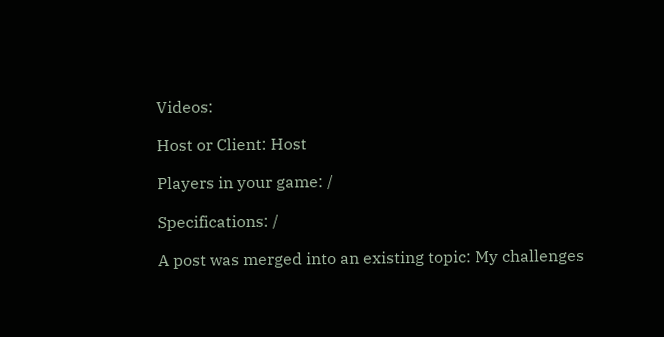Videos:

Host or Client: Host

Players in your game: /

Specifications: /

A post was merged into an existing topic: My challenges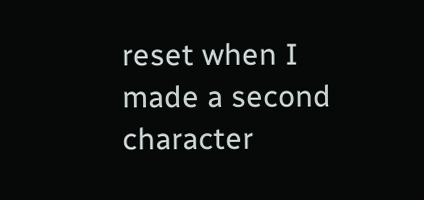reset when I made a second character